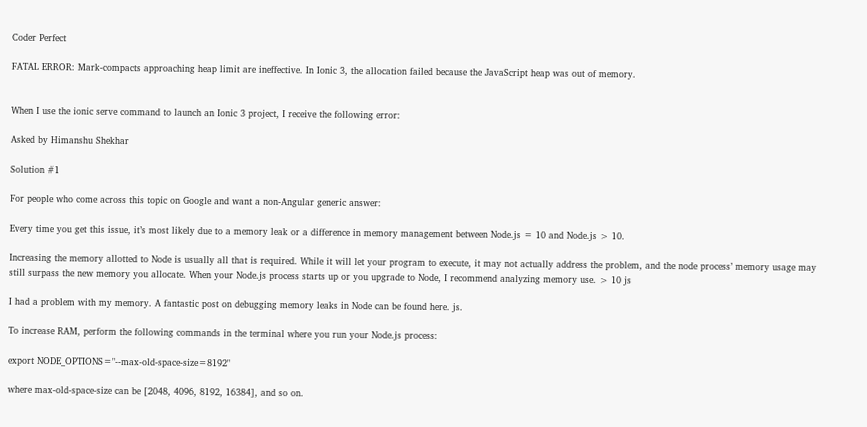Coder Perfect

FATAL ERROR: Mark-compacts approaching heap limit are ineffective. In Ionic 3, the allocation failed because the JavaScript heap was out of memory.


When I use the ionic serve command to launch an Ionic 3 project, I receive the following error:

Asked by Himanshu Shekhar

Solution #1

For people who come across this topic on Google and want a non-Angular generic answer:

Every time you get this issue, it’s most likely due to a memory leak or a difference in memory management between Node.js = 10 and Node.js > 10.

Increasing the memory allotted to Node is usually all that is required. While it will let your program to execute, it may not actually address the problem, and the node process’ memory usage may still surpass the new memory you allocate. When your Node.js process starts up or you upgrade to Node, I recommend analyzing memory use. > 10 js

I had a problem with my memory. A fantastic post on debugging memory leaks in Node can be found here. js.

To increase RAM, perform the following commands in the terminal where you run your Node.js process:

export NODE_OPTIONS="--max-old-space-size=8192"

where max-old-space-size can be [2048, 4096, 8192, 16384], and so on.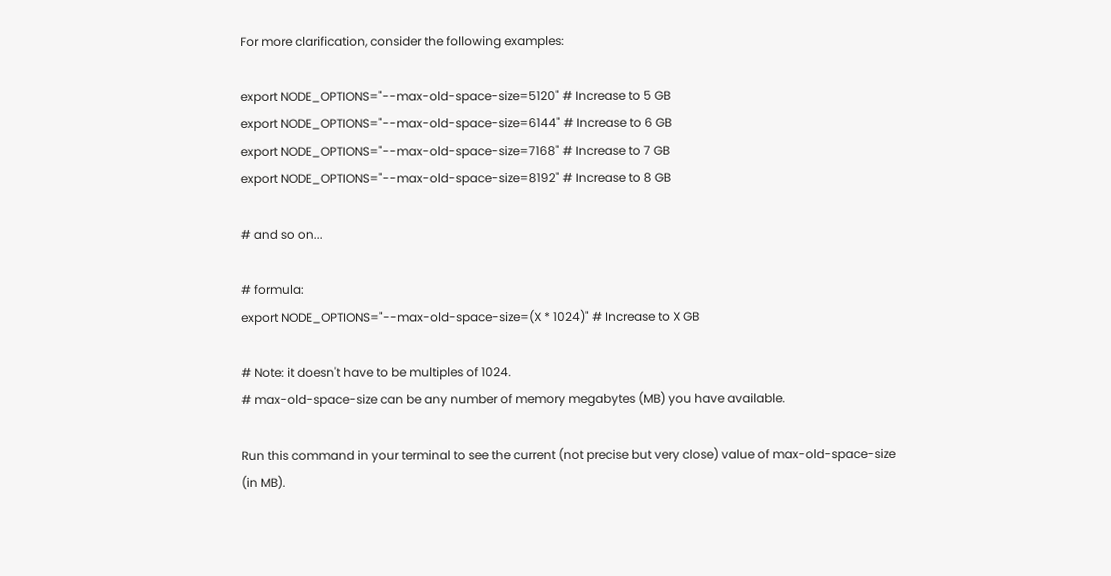For more clarification, consider the following examples:

export NODE_OPTIONS="--max-old-space-size=5120" # Increase to 5 GB
export NODE_OPTIONS="--max-old-space-size=6144" # Increase to 6 GB
export NODE_OPTIONS="--max-old-space-size=7168" # Increase to 7 GB
export NODE_OPTIONS="--max-old-space-size=8192" # Increase to 8 GB

# and so on...

# formula:
export NODE_OPTIONS="--max-old-space-size=(X * 1024)" # Increase to X GB

# Note: it doesn't have to be multiples of 1024.
# max-old-space-size can be any number of memory megabytes (MB) you have available.

Run this command in your terminal to see the current (not precise but very close) value of max-old-space-size (in MB).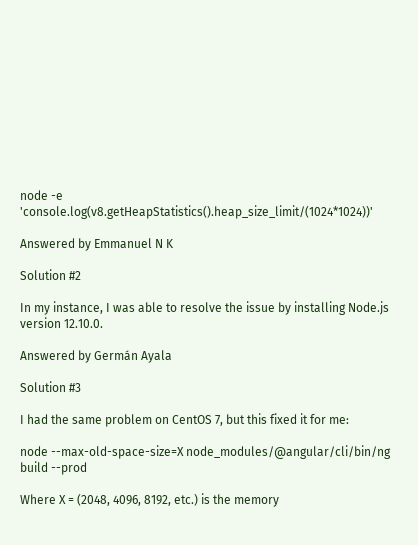node -e 'console.log(v8.getHeapStatistics().heap_size_limit/(1024*1024))'

Answered by Emmanuel N K

Solution #2

In my instance, I was able to resolve the issue by installing Node.js version 12.10.0.

Answered by Germán Ayala

Solution #3

I had the same problem on CentOS 7, but this fixed it for me:

node --max-old-space-size=X node_modules/@angular/cli/bin/ng build --prod

Where X = (2048, 4096, 8192, etc.) is the memory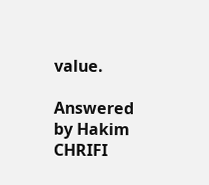value.

Answered by Hakim CHRIFI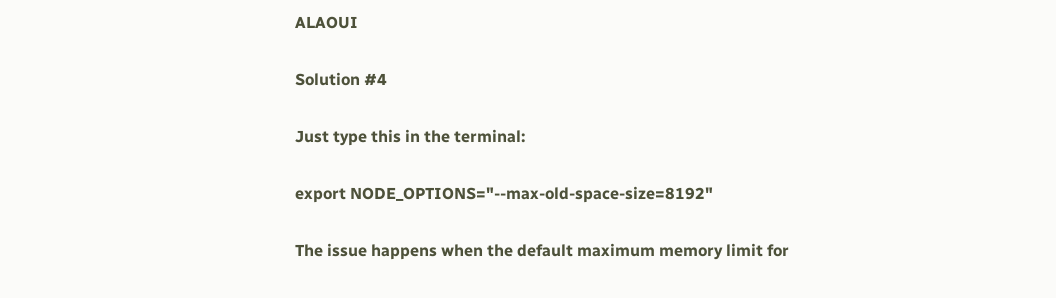ALAOUI

Solution #4

Just type this in the terminal:

export NODE_OPTIONS="--max-old-space-size=8192"

The issue happens when the default maximum memory limit for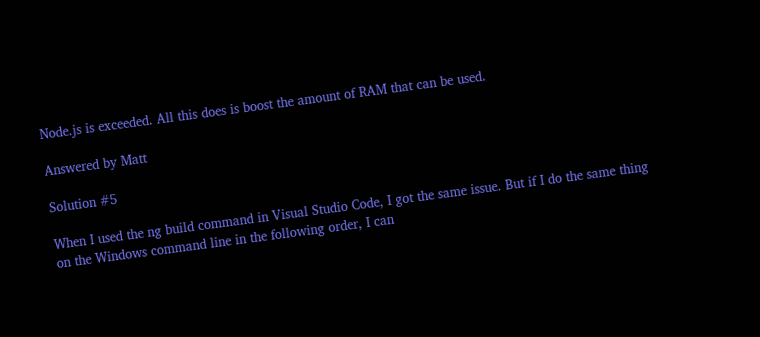Node.js is exceeded. All this does is boost the amount of RAM that can be used.

Answered by Matt

Solution #5

When I used the ng build command in Visual Studio Code, I got the same issue. But if I do the same thing on the Windows command line in the following order, I can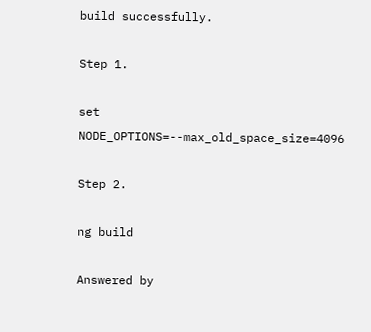build successfully.

Step 1.

set NODE_OPTIONS=--max_old_space_size=4096

Step 2.

ng build

Answered by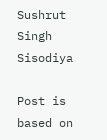Sushrut Singh Sisodiya

Post is based on